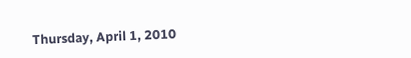Thursday, April 1, 2010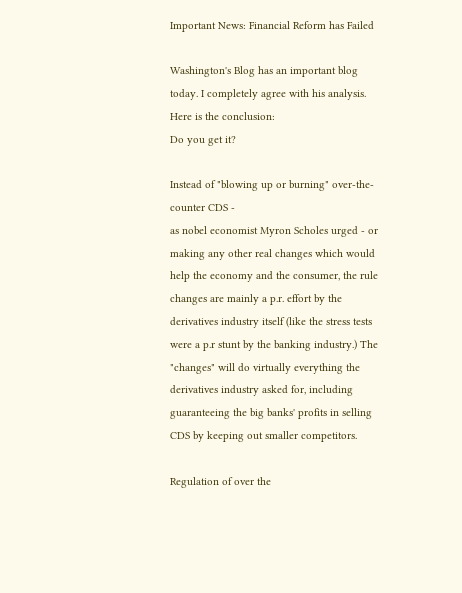Important News: Financial Reform has Failed

Washington's Blog has an important blog today. I completely agree with his analysis. Here is the conclusion:
Do you get it?

Instead of "blowing up or burning" over-the-counter CDS -
as nobel economist Myron Scholes urged - or making any other real changes which would help the economy and the consumer, the rule changes are mainly a p.r. effort by the derivatives industry itself (like the stress tests were a p.r stunt by the banking industry.) The "changes" will do virtually everything the derivatives industry asked for, including guaranteeing the big banks' profits in selling CDS by keeping out smaller competitors.

Regulation of over the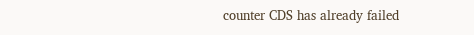counter CDS has already failed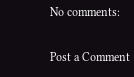No comments:

Post a Comment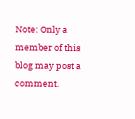Note: Only a member of this blog may post a comment.